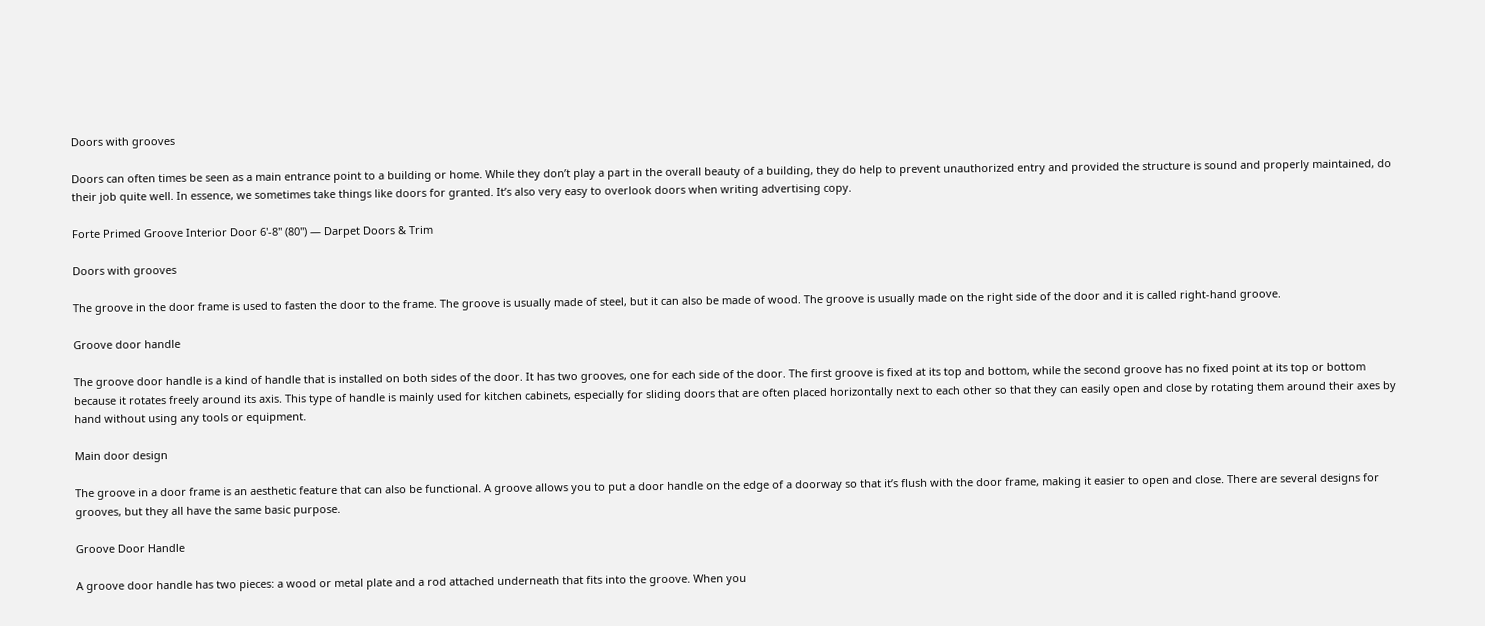Doors with grooves

Doors can often times be seen as a main entrance point to a building or home. While they don’t play a part in the overall beauty of a building, they do help to prevent unauthorized entry and provided the structure is sound and properly maintained, do their job quite well. In essence, we sometimes take things like doors for granted. It’s also very easy to overlook doors when writing advertising copy.

Forte Primed Groove Interior Door 6'-8" (80") — Darpet Doors & Trim

Doors with grooves

The groove in the door frame is used to fasten the door to the frame. The groove is usually made of steel, but it can also be made of wood. The groove is usually made on the right side of the door and it is called right-hand groove.

Groove door handle

The groove door handle is a kind of handle that is installed on both sides of the door. It has two grooves, one for each side of the door. The first groove is fixed at its top and bottom, while the second groove has no fixed point at its top or bottom because it rotates freely around its axis. This type of handle is mainly used for kitchen cabinets, especially for sliding doors that are often placed horizontally next to each other so that they can easily open and close by rotating them around their axes by hand without using any tools or equipment.

Main door design

The groove in a door frame is an aesthetic feature that can also be functional. A groove allows you to put a door handle on the edge of a doorway so that it’s flush with the door frame, making it easier to open and close. There are several designs for grooves, but they all have the same basic purpose.

Groove Door Handle

A groove door handle has two pieces: a wood or metal plate and a rod attached underneath that fits into the groove. When you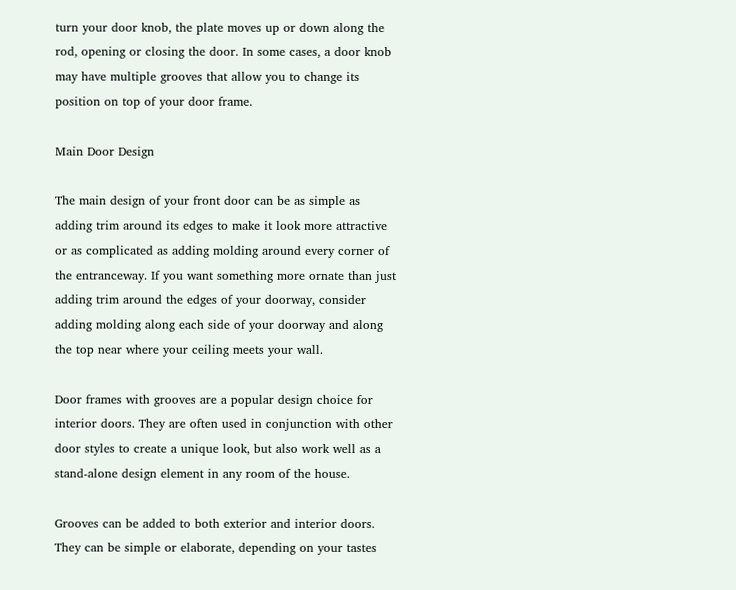turn your door knob, the plate moves up or down along the rod, opening or closing the door. In some cases, a door knob may have multiple grooves that allow you to change its position on top of your door frame.

Main Door Design

The main design of your front door can be as simple as adding trim around its edges to make it look more attractive or as complicated as adding molding around every corner of the entranceway. If you want something more ornate than just adding trim around the edges of your doorway, consider adding molding along each side of your doorway and along the top near where your ceiling meets your wall.

Door frames with grooves are a popular design choice for interior doors. They are often used in conjunction with other door styles to create a unique look, but also work well as a stand-alone design element in any room of the house.

Grooves can be added to both exterior and interior doors. They can be simple or elaborate, depending on your tastes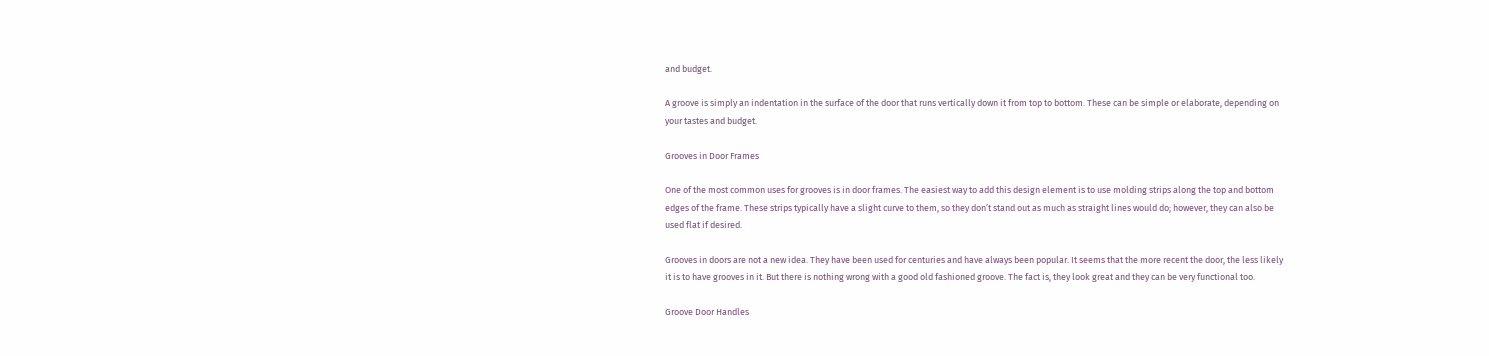and budget.

A groove is simply an indentation in the surface of the door that runs vertically down it from top to bottom. These can be simple or elaborate, depending on your tastes and budget.

Grooves in Door Frames

One of the most common uses for grooves is in door frames. The easiest way to add this design element is to use molding strips along the top and bottom edges of the frame. These strips typically have a slight curve to them, so they don’t stand out as much as straight lines would do; however, they can also be used flat if desired.

Grooves in doors are not a new idea. They have been used for centuries and have always been popular. It seems that the more recent the door, the less likely it is to have grooves in it. But there is nothing wrong with a good old fashioned groove. The fact is, they look great and they can be very functional too.

Groove Door Handles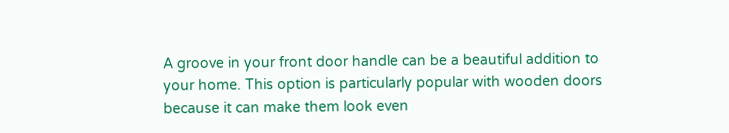A groove in your front door handle can be a beautiful addition to your home. This option is particularly popular with wooden doors because it can make them look even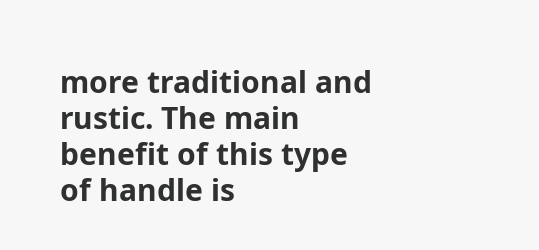more traditional and rustic. The main benefit of this type of handle is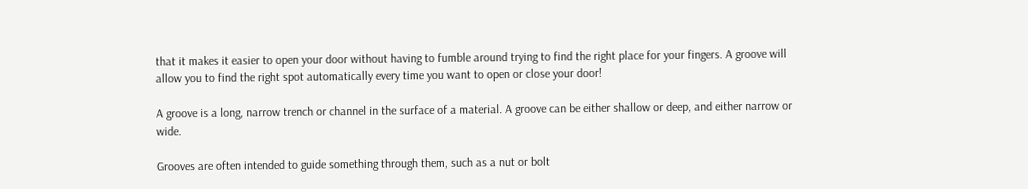that it makes it easier to open your door without having to fumble around trying to find the right place for your fingers. A groove will allow you to find the right spot automatically every time you want to open or close your door!

A groove is a long, narrow trench or channel in the surface of a material. A groove can be either shallow or deep, and either narrow or wide.

Grooves are often intended to guide something through them, such as a nut or bolt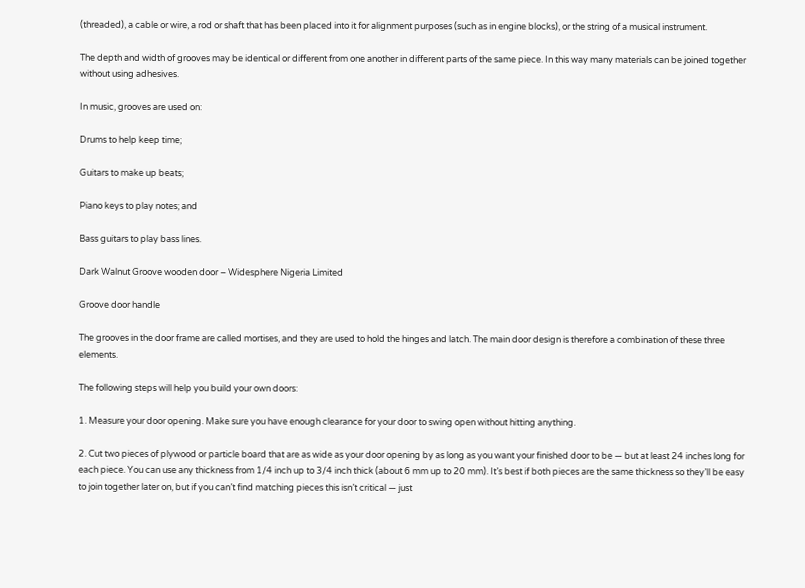(threaded), a cable or wire, a rod or shaft that has been placed into it for alignment purposes (such as in engine blocks), or the string of a musical instrument.

The depth and width of grooves may be identical or different from one another in different parts of the same piece. In this way many materials can be joined together without using adhesives.

In music, grooves are used on:

Drums to help keep time;

Guitars to make up beats;

Piano keys to play notes; and

Bass guitars to play bass lines.

Dark Walnut Groove wooden door – Widesphere Nigeria Limited

Groove door handle

The grooves in the door frame are called mortises, and they are used to hold the hinges and latch. The main door design is therefore a combination of these three elements.

The following steps will help you build your own doors:

1. Measure your door opening. Make sure you have enough clearance for your door to swing open without hitting anything.

2. Cut two pieces of plywood or particle board that are as wide as your door opening by as long as you want your finished door to be — but at least 24 inches long for each piece. You can use any thickness from 1/4 inch up to 3/4 inch thick (about 6 mm up to 20 mm). It’s best if both pieces are the same thickness so they’ll be easy to join together later on, but if you can’t find matching pieces this isn’t critical — just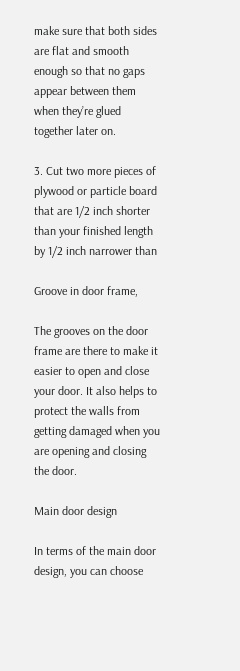make sure that both sides are flat and smooth enough so that no gaps appear between them when they’re glued together later on.

3. Cut two more pieces of plywood or particle board that are 1/2 inch shorter than your finished length by 1/2 inch narrower than

Groove in door frame,

The grooves on the door frame are there to make it easier to open and close your door. It also helps to protect the walls from getting damaged when you are opening and closing the door.

Main door design

In terms of the main door design, you can choose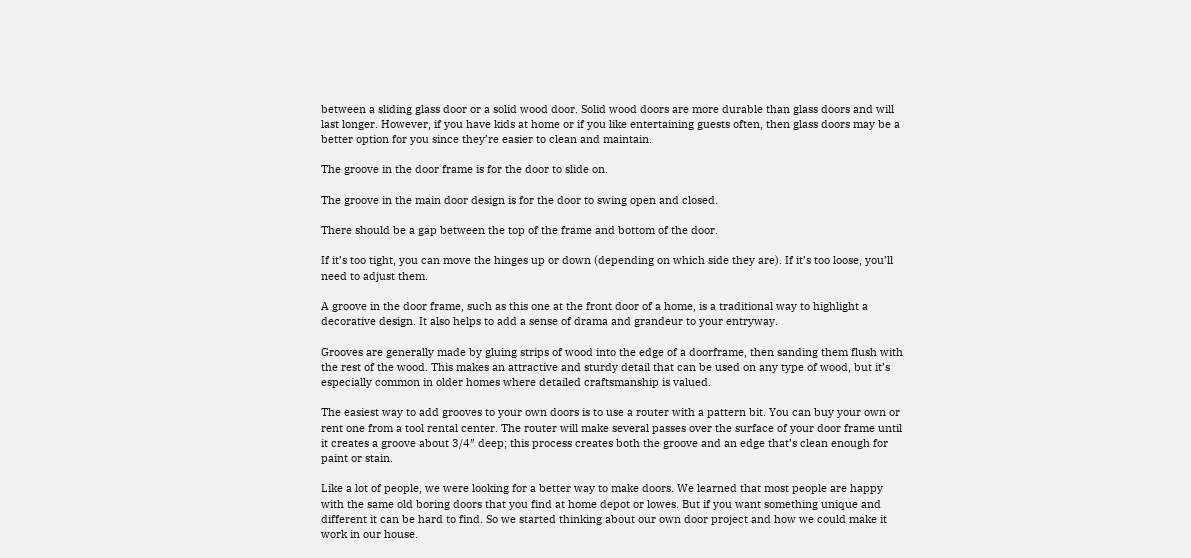between a sliding glass door or a solid wood door. Solid wood doors are more durable than glass doors and will last longer. However, if you have kids at home or if you like entertaining guests often, then glass doors may be a better option for you since they’re easier to clean and maintain.

The groove in the door frame is for the door to slide on.

The groove in the main door design is for the door to swing open and closed.

There should be a gap between the top of the frame and bottom of the door.

If it’s too tight, you can move the hinges up or down (depending on which side they are). If it’s too loose, you’ll need to adjust them.

A groove in the door frame, such as this one at the front door of a home, is a traditional way to highlight a decorative design. It also helps to add a sense of drama and grandeur to your entryway.

Grooves are generally made by gluing strips of wood into the edge of a doorframe, then sanding them flush with the rest of the wood. This makes an attractive and sturdy detail that can be used on any type of wood, but it’s especially common in older homes where detailed craftsmanship is valued.

The easiest way to add grooves to your own doors is to use a router with a pattern bit. You can buy your own or rent one from a tool rental center. The router will make several passes over the surface of your door frame until it creates a groove about 3/4″ deep; this process creates both the groove and an edge that’s clean enough for paint or stain.

Like a lot of people, we were looking for a better way to make doors. We learned that most people are happy with the same old boring doors that you find at home depot or lowes. But if you want something unique and different it can be hard to find. So we started thinking about our own door project and how we could make it work in our house.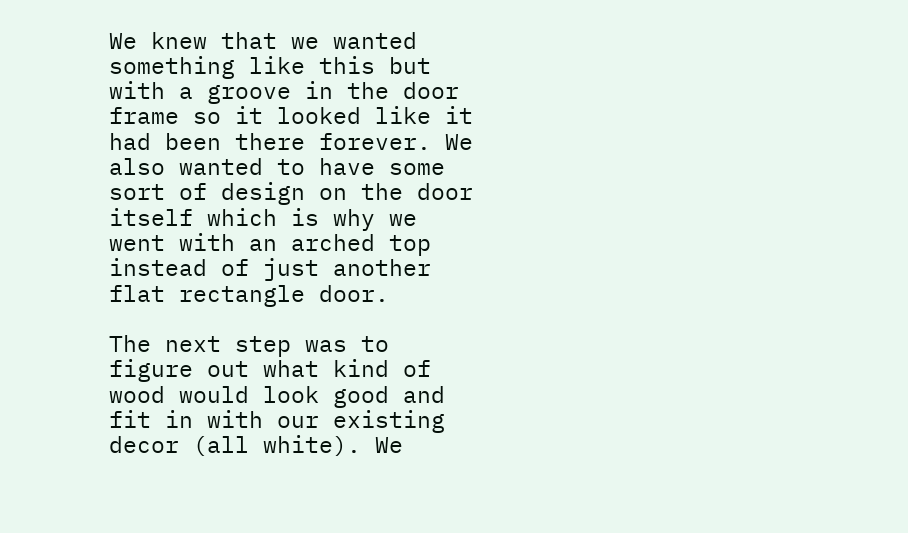We knew that we wanted something like this but with a groove in the door frame so it looked like it had been there forever. We also wanted to have some sort of design on the door itself which is why we went with an arched top instead of just another flat rectangle door.

The next step was to figure out what kind of wood would look good and fit in with our existing decor (all white). We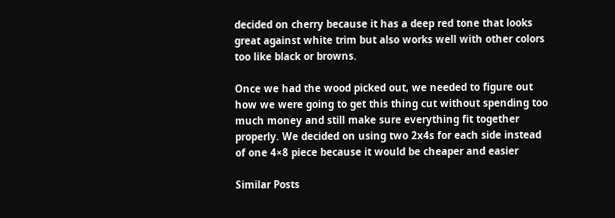decided on cherry because it has a deep red tone that looks great against white trim but also works well with other colors too like black or browns.

Once we had the wood picked out, we needed to figure out how we were going to get this thing cut without spending too much money and still make sure everything fit together properly. We decided on using two 2x4s for each side instead of one 4×8 piece because it would be cheaper and easier

Similar Posts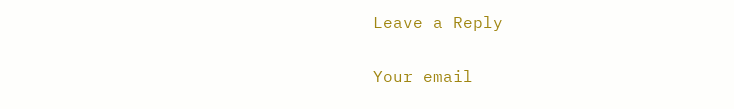Leave a Reply

Your email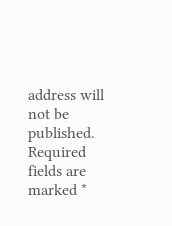address will not be published. Required fields are marked *